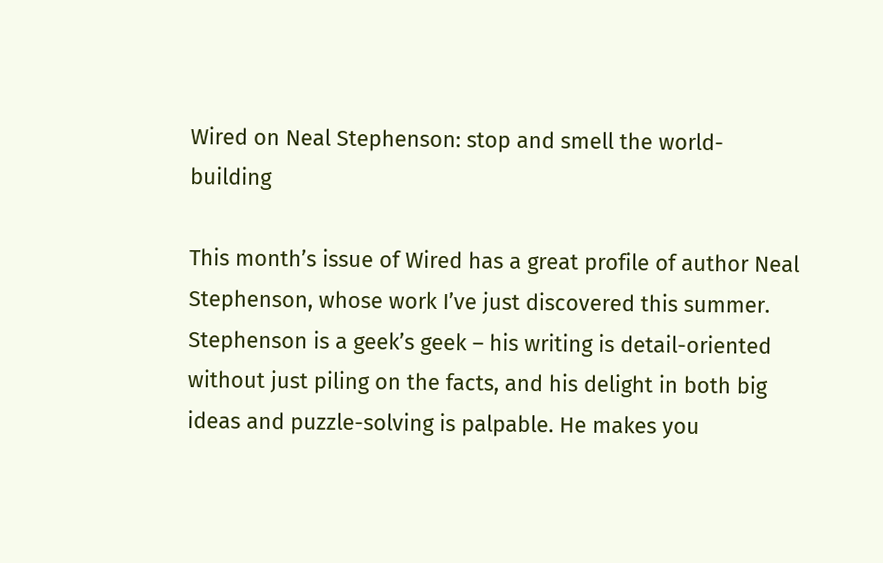Wired on Neal Stephenson: stop and smell the world-building

This month’s issue of Wired has a great profile of author Neal Stephenson, whose work I’ve just discovered this summer. Stephenson is a geek’s geek – his writing is detail-oriented without just piling on the facts, and his delight in both big ideas and puzzle-solving is palpable. He makes you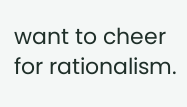want to cheer for rationalism.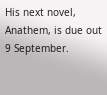His next novel, Anathem, is due out 9 September.